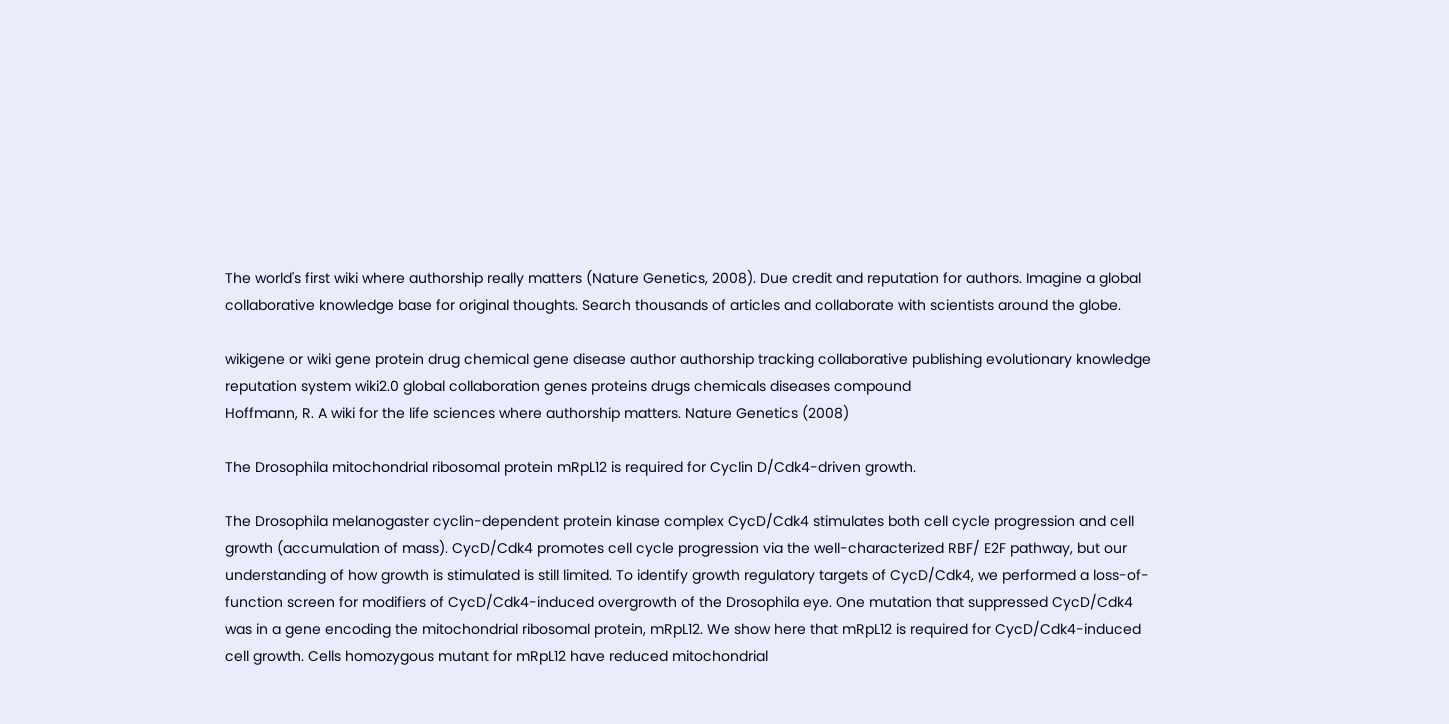The world's first wiki where authorship really matters (Nature Genetics, 2008). Due credit and reputation for authors. Imagine a global collaborative knowledge base for original thoughts. Search thousands of articles and collaborate with scientists around the globe.

wikigene or wiki gene protein drug chemical gene disease author authorship tracking collaborative publishing evolutionary knowledge reputation system wiki2.0 global collaboration genes proteins drugs chemicals diseases compound
Hoffmann, R. A wiki for the life sciences where authorship matters. Nature Genetics (2008)

The Drosophila mitochondrial ribosomal protein mRpL12 is required for Cyclin D/Cdk4-driven growth.

The Drosophila melanogaster cyclin-dependent protein kinase complex CycD/Cdk4 stimulates both cell cycle progression and cell growth (accumulation of mass). CycD/Cdk4 promotes cell cycle progression via the well-characterized RBF/ E2F pathway, but our understanding of how growth is stimulated is still limited. To identify growth regulatory targets of CycD/Cdk4, we performed a loss-of-function screen for modifiers of CycD/Cdk4-induced overgrowth of the Drosophila eye. One mutation that suppressed CycD/Cdk4 was in a gene encoding the mitochondrial ribosomal protein, mRpL12. We show here that mRpL12 is required for CycD/Cdk4-induced cell growth. Cells homozygous mutant for mRpL12 have reduced mitochondrial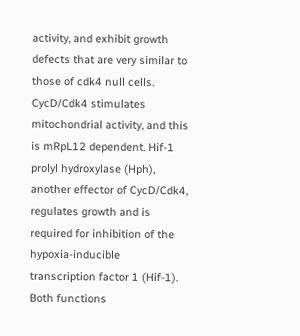activity, and exhibit growth defects that are very similar to those of cdk4 null cells. CycD/Cdk4 stimulates mitochondrial activity, and this is mRpL12 dependent. Hif-1 prolyl hydroxylase (Hph), another effector of CycD/Cdk4, regulates growth and is required for inhibition of the hypoxia-inducible transcription factor 1 (Hif-1). Both functions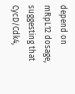depend on mRpL12 dosage, suggesting that CycD/Cdk4,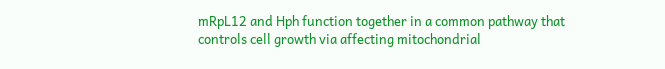mRpL12 and Hph function together in a common pathway that controls cell growth via affecting mitochondrial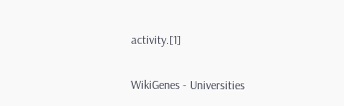activity.[1]


WikiGenes - Universities